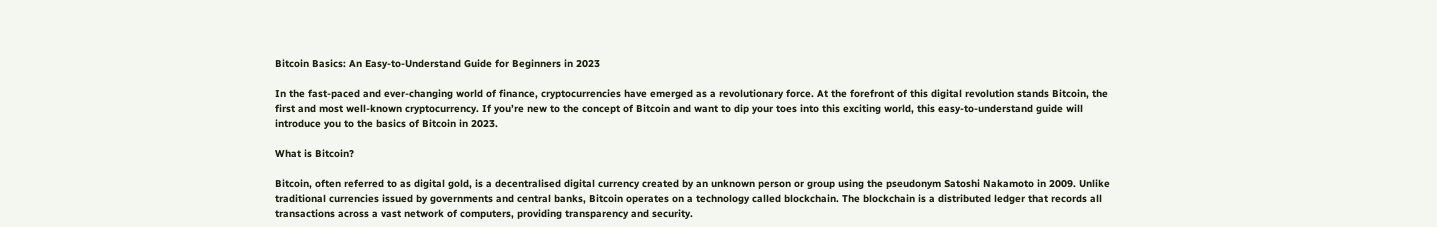Bitcoin Basics: An Easy-to-Understand Guide for Beginners in 2023

In the fast-paced and ever-changing world of finance, cryptocurrencies have emerged as a revolutionary force. At the forefront of this digital revolution stands Bitcoin, the first and most well-known cryptocurrency. If you’re new to the concept of Bitcoin and want to dip your toes into this exciting world, this easy-to-understand guide will introduce you to the basics of Bitcoin in 2023.

What is Bitcoin?

Bitcoin, often referred to as digital gold, is a decentralised digital currency created by an unknown person or group using the pseudonym Satoshi Nakamoto in 2009. Unlike traditional currencies issued by governments and central banks, Bitcoin operates on a technology called blockchain. The blockchain is a distributed ledger that records all transactions across a vast network of computers, providing transparency and security.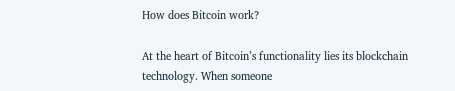How does Bitcoin work?

At the heart of Bitcoin’s functionality lies its blockchain technology. When someone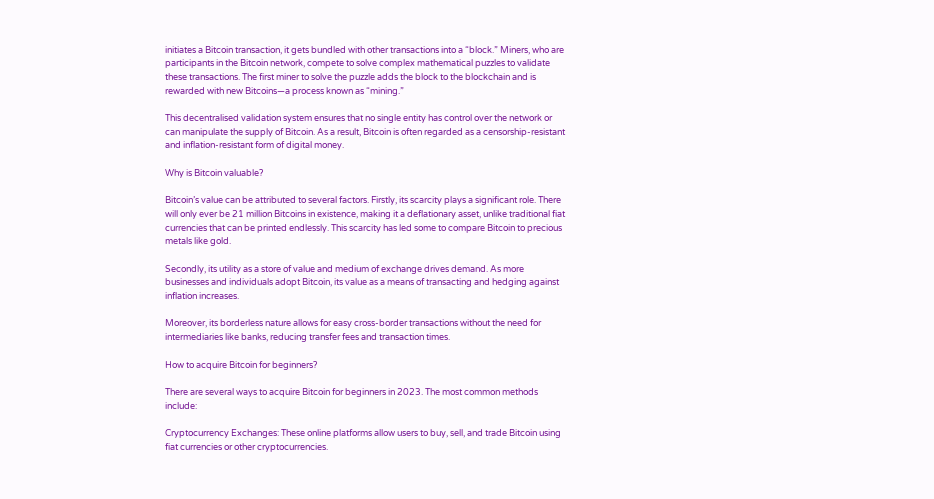initiates a Bitcoin transaction, it gets bundled with other transactions into a “block.” Miners, who are participants in the Bitcoin network, compete to solve complex mathematical puzzles to validate these transactions. The first miner to solve the puzzle adds the block to the blockchain and is rewarded with new Bitcoins—a process known as “mining.”

This decentralised validation system ensures that no single entity has control over the network or can manipulate the supply of Bitcoin. As a result, Bitcoin is often regarded as a censorship-resistant and inflation-resistant form of digital money.

Why is Bitcoin valuable?

Bitcoin’s value can be attributed to several factors. Firstly, its scarcity plays a significant role. There will only ever be 21 million Bitcoins in existence, making it a deflationary asset, unlike traditional fiat currencies that can be printed endlessly. This scarcity has led some to compare Bitcoin to precious metals like gold.

Secondly, its utility as a store of value and medium of exchange drives demand. As more businesses and individuals adopt Bitcoin, its value as a means of transacting and hedging against inflation increases.

Moreover, its borderless nature allows for easy cross-border transactions without the need for intermediaries like banks, reducing transfer fees and transaction times.

How to acquire Bitcoin for beginners?

There are several ways to acquire Bitcoin for beginners in 2023. The most common methods include:

Cryptocurrency Exchanges: These online platforms allow users to buy, sell, and trade Bitcoin using fiat currencies or other cryptocurrencies.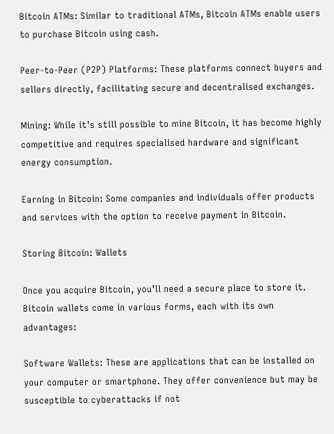Bitcoin ATMs: Similar to traditional ATMs, Bitcoin ATMs enable users to purchase Bitcoin using cash.

Peer-to-Peer (P2P) Platforms: These platforms connect buyers and sellers directly, facilitating secure and decentralised exchanges.

Mining: While it’s still possible to mine Bitcoin, it has become highly competitive and requires specialised hardware and significant energy consumption.

Earning in Bitcoin: Some companies and individuals offer products and services with the option to receive payment in Bitcoin.

Storing Bitcoin: Wallets

Once you acquire Bitcoin, you’ll need a secure place to store it. Bitcoin wallets come in various forms, each with its own advantages:

Software Wallets: These are applications that can be installed on your computer or smartphone. They offer convenience but may be susceptible to cyberattacks if not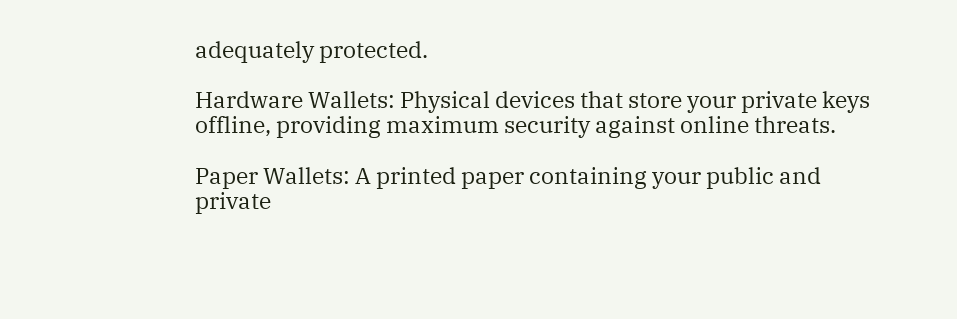adequately protected.

Hardware Wallets: Physical devices that store your private keys offline, providing maximum security against online threats.

Paper Wallets: A printed paper containing your public and private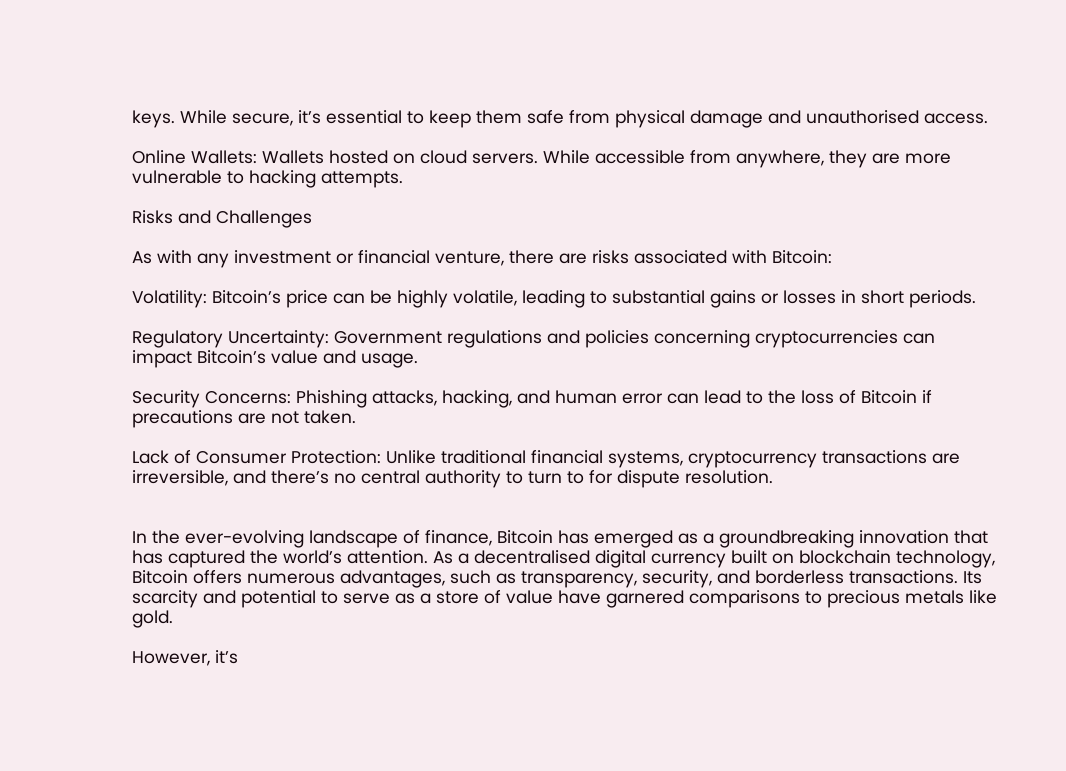keys. While secure, it’s essential to keep them safe from physical damage and unauthorised access.

Online Wallets: Wallets hosted on cloud servers. While accessible from anywhere, they are more vulnerable to hacking attempts.

Risks and Challenges

As with any investment or financial venture, there are risks associated with Bitcoin:

Volatility: Bitcoin’s price can be highly volatile, leading to substantial gains or losses in short periods.

Regulatory Uncertainty: Government regulations and policies concerning cryptocurrencies can impact Bitcoin’s value and usage.

Security Concerns: Phishing attacks, hacking, and human error can lead to the loss of Bitcoin if precautions are not taken.

Lack of Consumer Protection: Unlike traditional financial systems, cryptocurrency transactions are irreversible, and there’s no central authority to turn to for dispute resolution.


In the ever-evolving landscape of finance, Bitcoin has emerged as a groundbreaking innovation that has captured the world’s attention. As a decentralised digital currency built on blockchain technology, Bitcoin offers numerous advantages, such as transparency, security, and borderless transactions. Its scarcity and potential to serve as a store of value have garnered comparisons to precious metals like gold.

However, it’s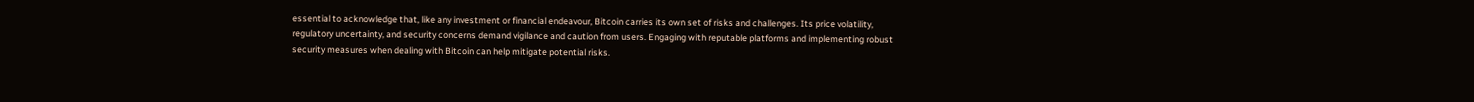essential to acknowledge that, like any investment or financial endeavour, Bitcoin carries its own set of risks and challenges. Its price volatility, regulatory uncertainty, and security concerns demand vigilance and caution from users. Engaging with reputable platforms and implementing robust security measures when dealing with Bitcoin can help mitigate potential risks.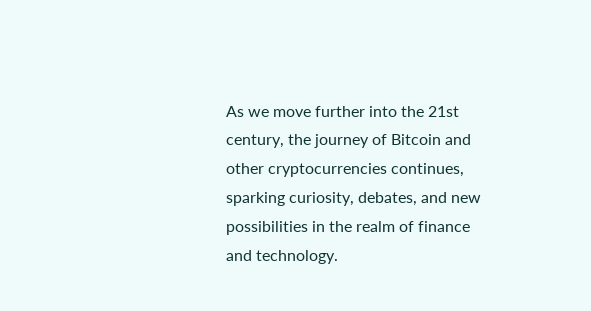As we move further into the 21st century, the journey of Bitcoin and other cryptocurrencies continues, sparking curiosity, debates, and new possibilities in the realm of finance and technology.